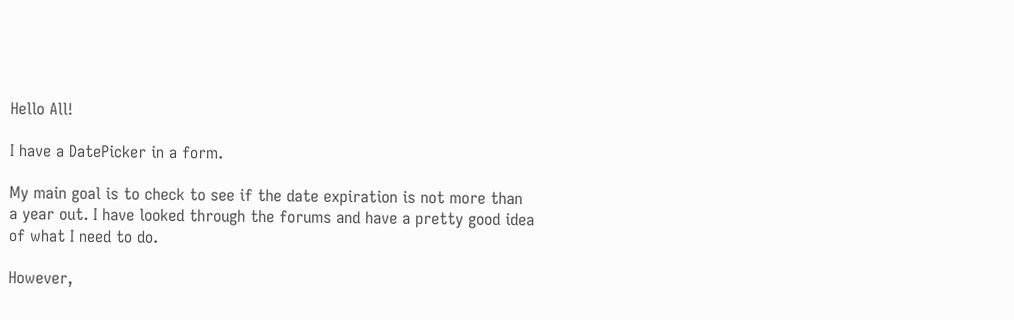Hello All!

I have a DatePicker in a form.

My main goal is to check to see if the date expiration is not more than
a year out. I have looked through the forums and have a pretty good idea
of what I need to do.

However,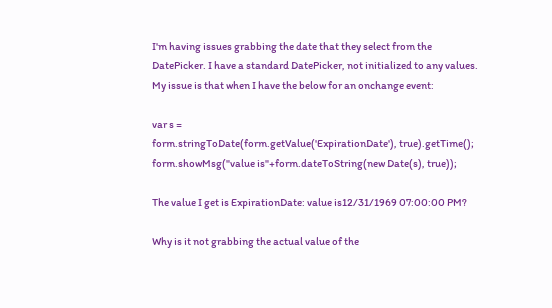I'm having issues grabbing the date that they select from the
DatePicker. I have a standard DatePicker, not initialized to any values.
My issue is that when I have the below for an onchange event:

var s =
form.stringToDate(form.getValue('ExpirationDate'), true).getTime();
form.showMsg("value is"+form.dateToString(new Date(s), true));

The value I get is ExpirationDate: value is12/31/1969 07:00:00 PM?

Why is it not grabbing the actual value of the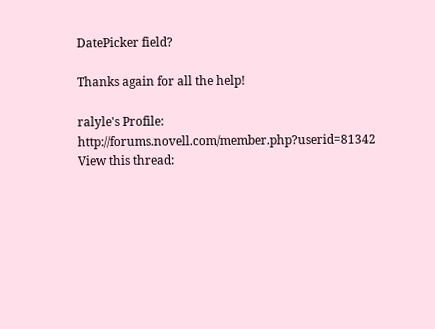DatePicker field?

Thanks again for all the help!

ralyle's Profile: http://forums.novell.com/member.php?userid=81342
View this thread: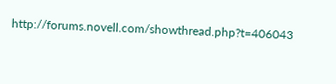http://forums.novell.com/showthread.php?t=406043